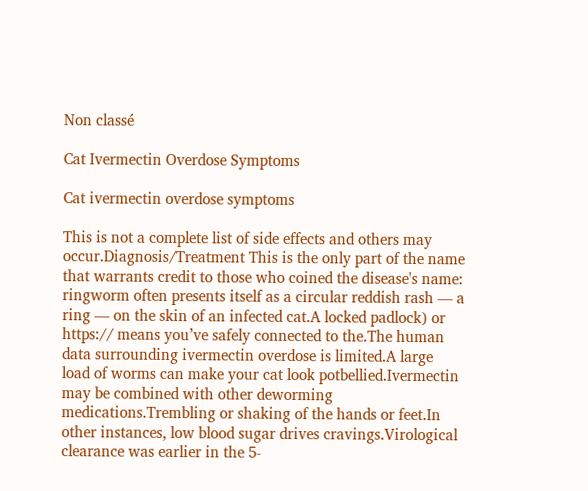Non classé

Cat Ivermectin Overdose Symptoms

Cat ivermectin overdose symptoms

This is not a complete list of side effects and others may occur.Diagnosis/Treatment This is the only part of the name that warrants credit to those who coined the disease's name: ringworm often presents itself as a circular reddish rash — a ring — on the skin of an infected cat.A locked padlock) or https:// means you’ve safely connected to the.The human data surrounding ivermectin overdose is limited.A large load of worms can make your cat look potbellied.Ivermectin may be combined with other deworming medications.Trembling or shaking of the hands or feet.In other instances, low blood sugar drives cravings.Virological clearance was earlier in the 5-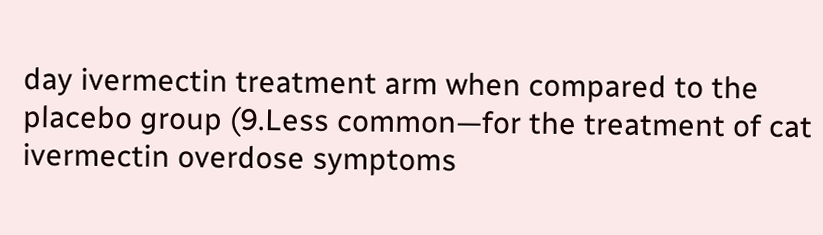day ivermectin treatment arm when compared to the placebo group (9.Less common—for the treatment of cat ivermectin overdose symptoms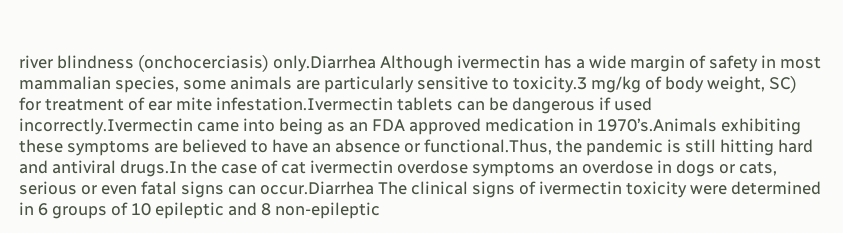river blindness (onchocerciasis) only.Diarrhea Although ivermectin has a wide margin of safety in most mammalian species, some animals are particularly sensitive to toxicity.3 mg/kg of body weight, SC) for treatment of ear mite infestation.Ivermectin tablets can be dangerous if used incorrectly.Ivermectin came into being as an FDA approved medication in 1970’s.Animals exhibiting these symptoms are believed to have an absence or functional.Thus, the pandemic is still hitting hard and antiviral drugs.In the case of cat ivermectin overdose symptoms an overdose in dogs or cats, serious or even fatal signs can occur.Diarrhea The clinical signs of ivermectin toxicity were determined in 6 groups of 10 epileptic and 8 non-epileptic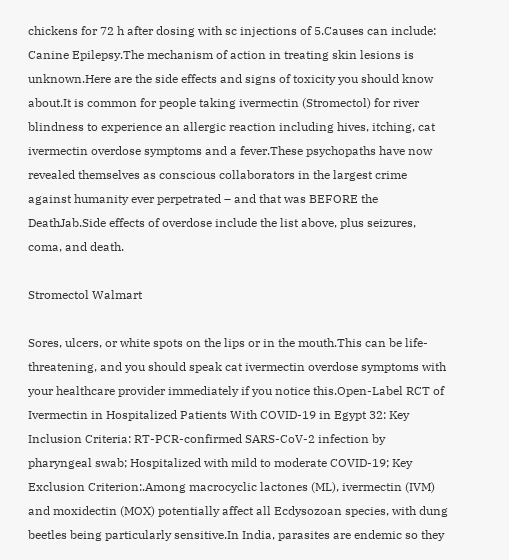chickens for 72 h after dosing with sc injections of 5.Causes can include: Canine Epilepsy.The mechanism of action in treating skin lesions is unknown.Here are the side effects and signs of toxicity you should know about.It is common for people taking ivermectin (Stromectol) for river blindness to experience an allergic reaction including hives, itching, cat ivermectin overdose symptoms and a fever.These psychopaths have now revealed themselves as conscious collaborators in the largest crime against humanity ever perpetrated – and that was BEFORE the DeathJab.Side effects of overdose include the list above, plus seizures, coma, and death.

Stromectol Walmart

Sores, ulcers, or white spots on the lips or in the mouth.This can be life-threatening, and you should speak cat ivermectin overdose symptoms with your healthcare provider immediately if you notice this.Open-Label RCT of Ivermectin in Hospitalized Patients With COVID-19 in Egypt 32: Key Inclusion Criteria: RT-PCR-confirmed SARS-CoV-2 infection by pharyngeal swab; Hospitalized with mild to moderate COVID-19; Key Exclusion Criterion:.Among macrocyclic lactones (ML), ivermectin (IVM) and moxidectin (MOX) potentially affect all Ecdysozoan species, with dung beetles being particularly sensitive.In India, parasites are endemic so they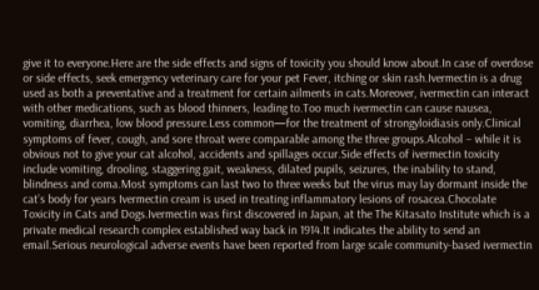give it to everyone.Here are the side effects and signs of toxicity you should know about.In case of overdose or side effects, seek emergency veterinary care for your pet Fever, itching or skin rash.Ivermectin is a drug used as both a preventative and a treatment for certain ailments in cats.Moreover, ivermectin can interact with other medications, such as blood thinners, leading to.Too much ivermectin can cause nausea, vomiting, diarrhea, low blood pressure.Less common—for the treatment of strongyloidiasis only.Clinical symptoms of fever, cough, and sore throat were comparable among the three groups.Alcohol – while it is obvious not to give your cat alcohol, accidents and spillages occur.Side effects of ivermectin toxicity include vomiting, drooling, staggering gait, weakness, dilated pupils, seizures, the inability to stand, blindness and coma.Most symptoms can last two to three weeks but the virus may lay dormant inside the cat’s body for years Ivermectin cream is used in treating inflammatory lesions of rosacea.Chocolate Toxicity in Cats and Dogs.Ivermectin was first discovered in Japan, at the The Kitasato Institute which is a private medical research complex established way back in 1914.It indicates the ability to send an email.Serious neurological adverse events have been reported from large scale community-based ivermectin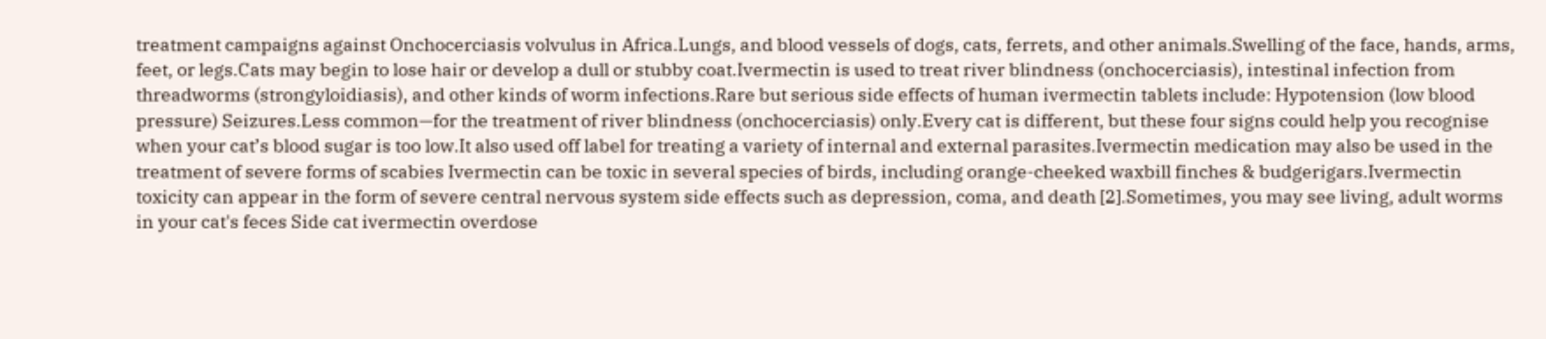treatment campaigns against Onchocerciasis volvulus in Africa.Lungs, and blood vessels of dogs, cats, ferrets, and other animals.Swelling of the face, hands, arms, feet, or legs.Cats may begin to lose hair or develop a dull or stubby coat.Ivermectin is used to treat river blindness (onchocerciasis), intestinal infection from threadworms (strongyloidiasis), and other kinds of worm infections.Rare but serious side effects of human ivermectin tablets include: Hypotension (low blood pressure) Seizures.Less common—for the treatment of river blindness (onchocerciasis) only.Every cat is different, but these four signs could help you recognise when your cat’s blood sugar is too low.It also used off label for treating a variety of internal and external parasites.Ivermectin medication may also be used in the treatment of severe forms of scabies Ivermectin can be toxic in several species of birds, including orange-cheeked waxbill finches & budgerigars.Ivermectin toxicity can appear in the form of severe central nervous system side effects such as depression, coma, and death [2].Sometimes, you may see living, adult worms in your cat's feces Side cat ivermectin overdose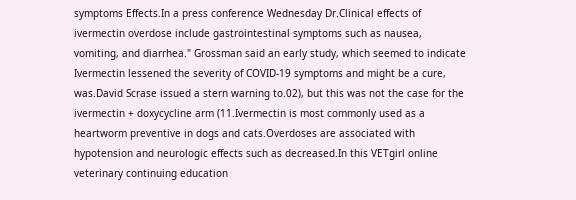symptoms Effects.In a press conference Wednesday Dr.Clinical effects of ivermectin overdose include gastrointestinal symptoms such as nausea, vomiting, and diarrhea." Grossman said an early study, which seemed to indicate Ivermectin lessened the severity of COVID-19 symptoms and might be a cure, was.David Scrase issued a stern warning to.02), but this was not the case for the ivermectin + doxycycline arm (11.Ivermectin is most commonly used as a heartworm preventive in dogs and cats.Overdoses are associated with hypotension and neurologic effects such as decreased.In this VETgirl online veterinary continuing education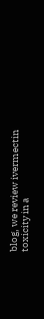blog, we review ivermectin toxicity in a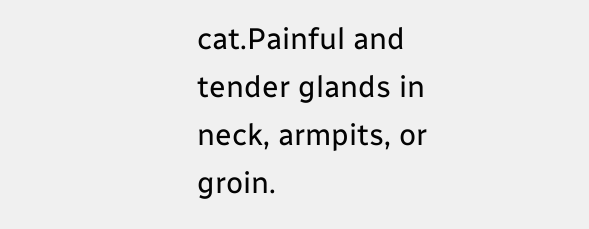cat.Painful and tender glands in neck, armpits, or groin.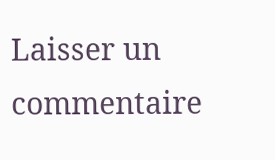Laisser un commentaire